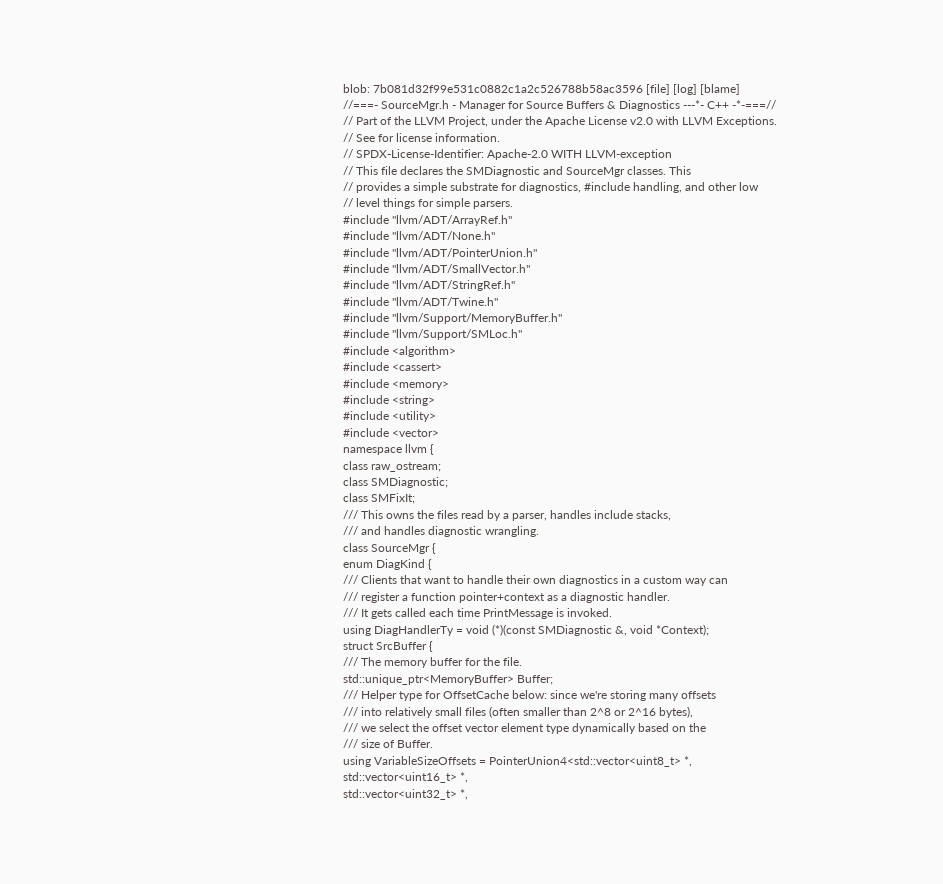blob: 7b081d32f99e531c0882c1a2c526788b58ac3596 [file] [log] [blame]
//===- SourceMgr.h - Manager for Source Buffers & Diagnostics ---*- C++ -*-===//
// Part of the LLVM Project, under the Apache License v2.0 with LLVM Exceptions.
// See for license information.
// SPDX-License-Identifier: Apache-2.0 WITH LLVM-exception
// This file declares the SMDiagnostic and SourceMgr classes. This
// provides a simple substrate for diagnostics, #include handling, and other low
// level things for simple parsers.
#include "llvm/ADT/ArrayRef.h"
#include "llvm/ADT/None.h"
#include "llvm/ADT/PointerUnion.h"
#include "llvm/ADT/SmallVector.h"
#include "llvm/ADT/StringRef.h"
#include "llvm/ADT/Twine.h"
#include "llvm/Support/MemoryBuffer.h"
#include "llvm/Support/SMLoc.h"
#include <algorithm>
#include <cassert>
#include <memory>
#include <string>
#include <utility>
#include <vector>
namespace llvm {
class raw_ostream;
class SMDiagnostic;
class SMFixIt;
/// This owns the files read by a parser, handles include stacks,
/// and handles diagnostic wrangling.
class SourceMgr {
enum DiagKind {
/// Clients that want to handle their own diagnostics in a custom way can
/// register a function pointer+context as a diagnostic handler.
/// It gets called each time PrintMessage is invoked.
using DiagHandlerTy = void (*)(const SMDiagnostic &, void *Context);
struct SrcBuffer {
/// The memory buffer for the file.
std::unique_ptr<MemoryBuffer> Buffer;
/// Helper type for OffsetCache below: since we're storing many offsets
/// into relatively small files (often smaller than 2^8 or 2^16 bytes),
/// we select the offset vector element type dynamically based on the
/// size of Buffer.
using VariableSizeOffsets = PointerUnion4<std::vector<uint8_t> *,
std::vector<uint16_t> *,
std::vector<uint32_t> *,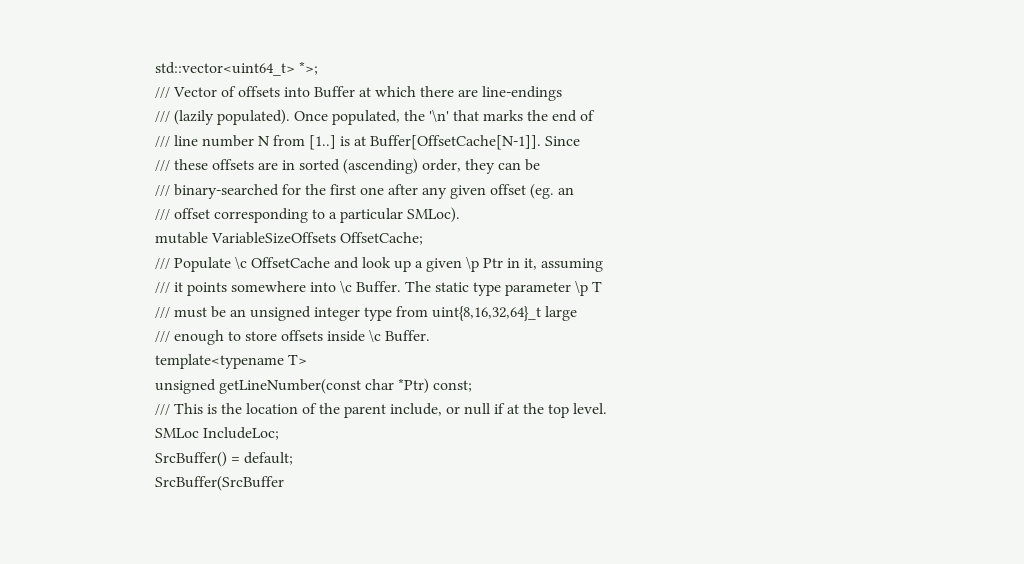std::vector<uint64_t> *>;
/// Vector of offsets into Buffer at which there are line-endings
/// (lazily populated). Once populated, the '\n' that marks the end of
/// line number N from [1..] is at Buffer[OffsetCache[N-1]]. Since
/// these offsets are in sorted (ascending) order, they can be
/// binary-searched for the first one after any given offset (eg. an
/// offset corresponding to a particular SMLoc).
mutable VariableSizeOffsets OffsetCache;
/// Populate \c OffsetCache and look up a given \p Ptr in it, assuming
/// it points somewhere into \c Buffer. The static type parameter \p T
/// must be an unsigned integer type from uint{8,16,32,64}_t large
/// enough to store offsets inside \c Buffer.
template<typename T>
unsigned getLineNumber(const char *Ptr) const;
/// This is the location of the parent include, or null if at the top level.
SMLoc IncludeLoc;
SrcBuffer() = default;
SrcBuffer(SrcBuffer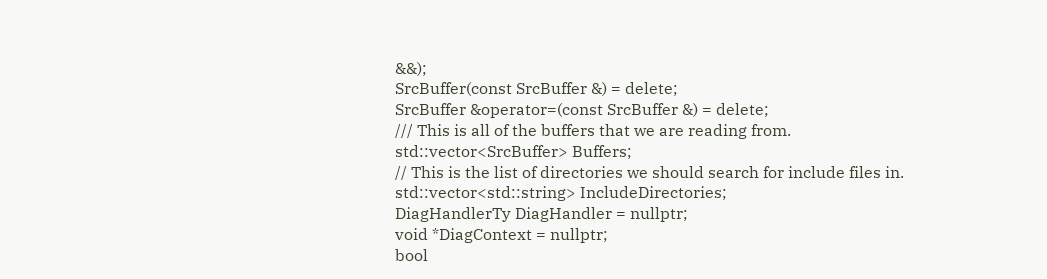&&);
SrcBuffer(const SrcBuffer &) = delete;
SrcBuffer &operator=(const SrcBuffer &) = delete;
/// This is all of the buffers that we are reading from.
std::vector<SrcBuffer> Buffers;
// This is the list of directories we should search for include files in.
std::vector<std::string> IncludeDirectories;
DiagHandlerTy DiagHandler = nullptr;
void *DiagContext = nullptr;
bool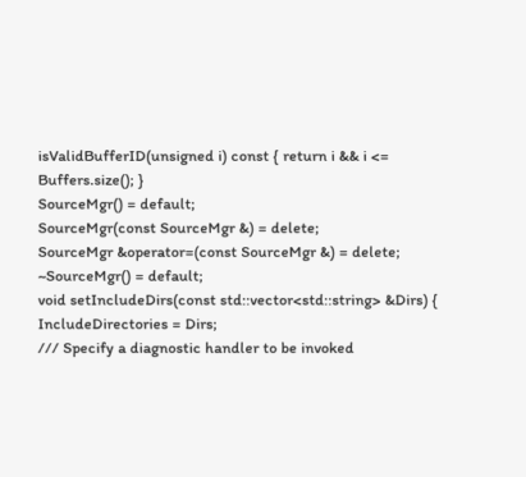isValidBufferID(unsigned i) const { return i && i <= Buffers.size(); }
SourceMgr() = default;
SourceMgr(const SourceMgr &) = delete;
SourceMgr &operator=(const SourceMgr &) = delete;
~SourceMgr() = default;
void setIncludeDirs(const std::vector<std::string> &Dirs) {
IncludeDirectories = Dirs;
/// Specify a diagnostic handler to be invoked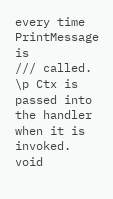every time PrintMessage is
/// called. \p Ctx is passed into the handler when it is invoked.
void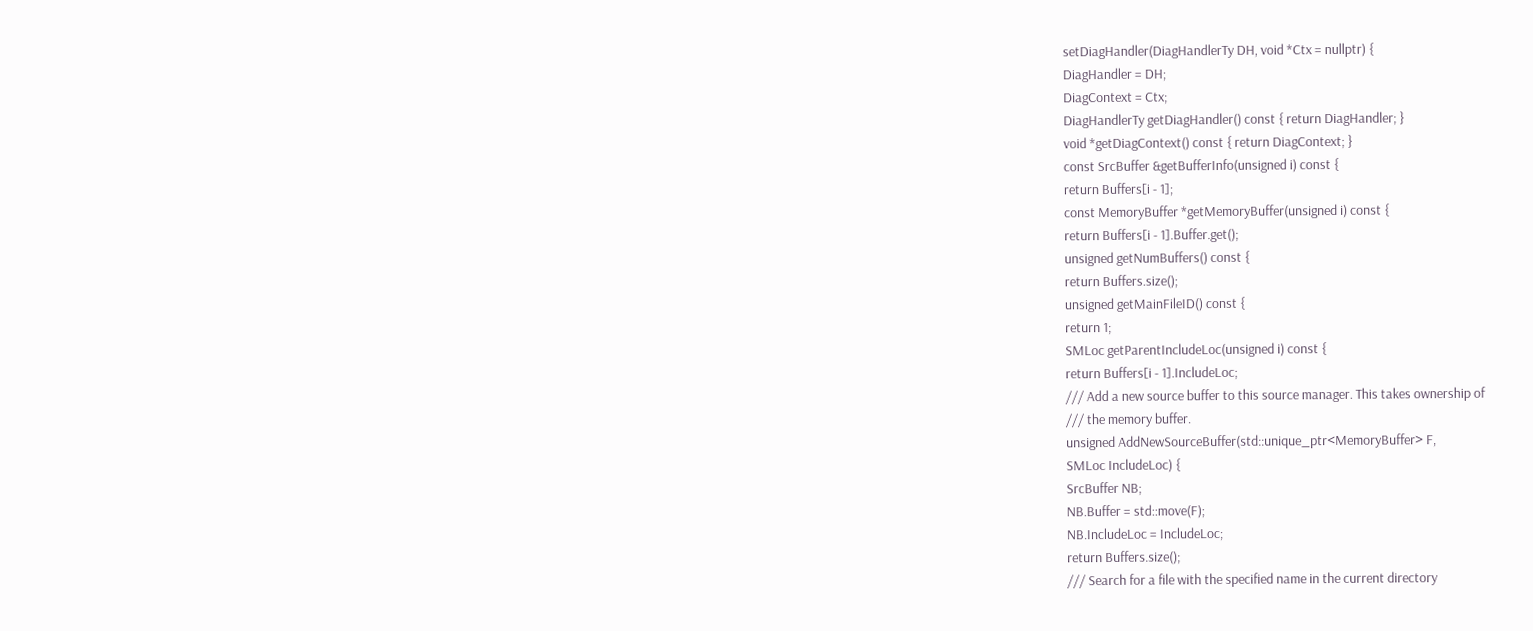setDiagHandler(DiagHandlerTy DH, void *Ctx = nullptr) {
DiagHandler = DH;
DiagContext = Ctx;
DiagHandlerTy getDiagHandler() const { return DiagHandler; }
void *getDiagContext() const { return DiagContext; }
const SrcBuffer &getBufferInfo(unsigned i) const {
return Buffers[i - 1];
const MemoryBuffer *getMemoryBuffer(unsigned i) const {
return Buffers[i - 1].Buffer.get();
unsigned getNumBuffers() const {
return Buffers.size();
unsigned getMainFileID() const {
return 1;
SMLoc getParentIncludeLoc(unsigned i) const {
return Buffers[i - 1].IncludeLoc;
/// Add a new source buffer to this source manager. This takes ownership of
/// the memory buffer.
unsigned AddNewSourceBuffer(std::unique_ptr<MemoryBuffer> F,
SMLoc IncludeLoc) {
SrcBuffer NB;
NB.Buffer = std::move(F);
NB.IncludeLoc = IncludeLoc;
return Buffers.size();
/// Search for a file with the specified name in the current directory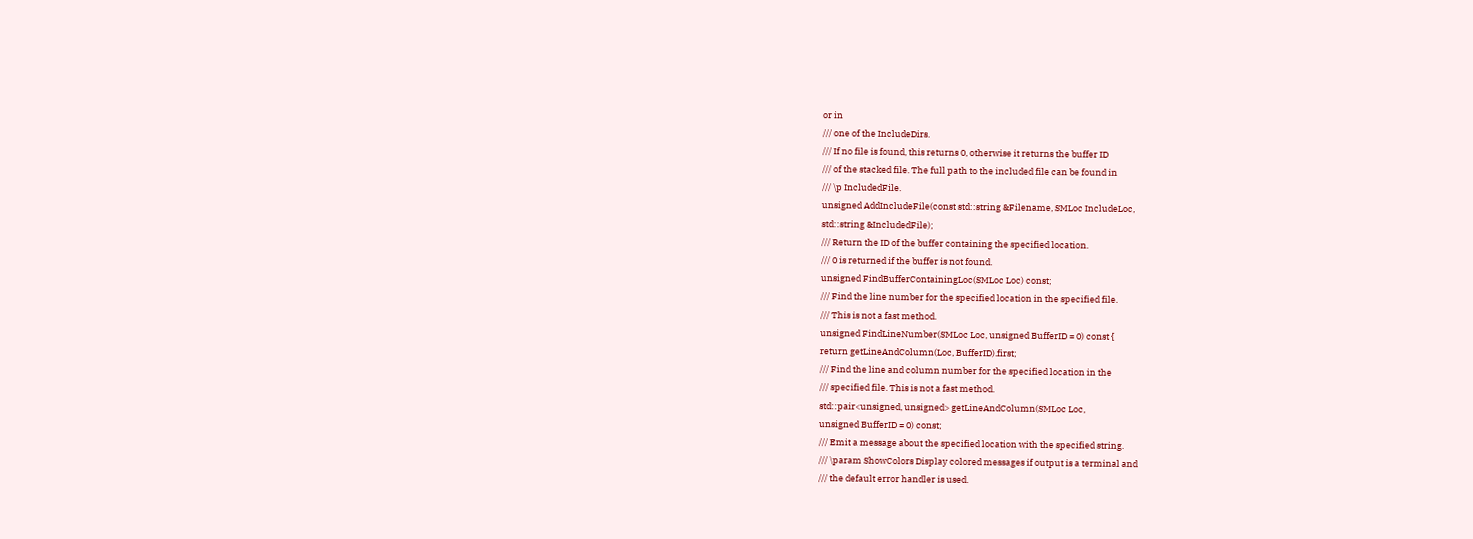or in
/// one of the IncludeDirs.
/// If no file is found, this returns 0, otherwise it returns the buffer ID
/// of the stacked file. The full path to the included file can be found in
/// \p IncludedFile.
unsigned AddIncludeFile(const std::string &Filename, SMLoc IncludeLoc,
std::string &IncludedFile);
/// Return the ID of the buffer containing the specified location.
/// 0 is returned if the buffer is not found.
unsigned FindBufferContainingLoc(SMLoc Loc) const;
/// Find the line number for the specified location in the specified file.
/// This is not a fast method.
unsigned FindLineNumber(SMLoc Loc, unsigned BufferID = 0) const {
return getLineAndColumn(Loc, BufferID).first;
/// Find the line and column number for the specified location in the
/// specified file. This is not a fast method.
std::pair<unsigned, unsigned> getLineAndColumn(SMLoc Loc,
unsigned BufferID = 0) const;
/// Emit a message about the specified location with the specified string.
/// \param ShowColors Display colored messages if output is a terminal and
/// the default error handler is used.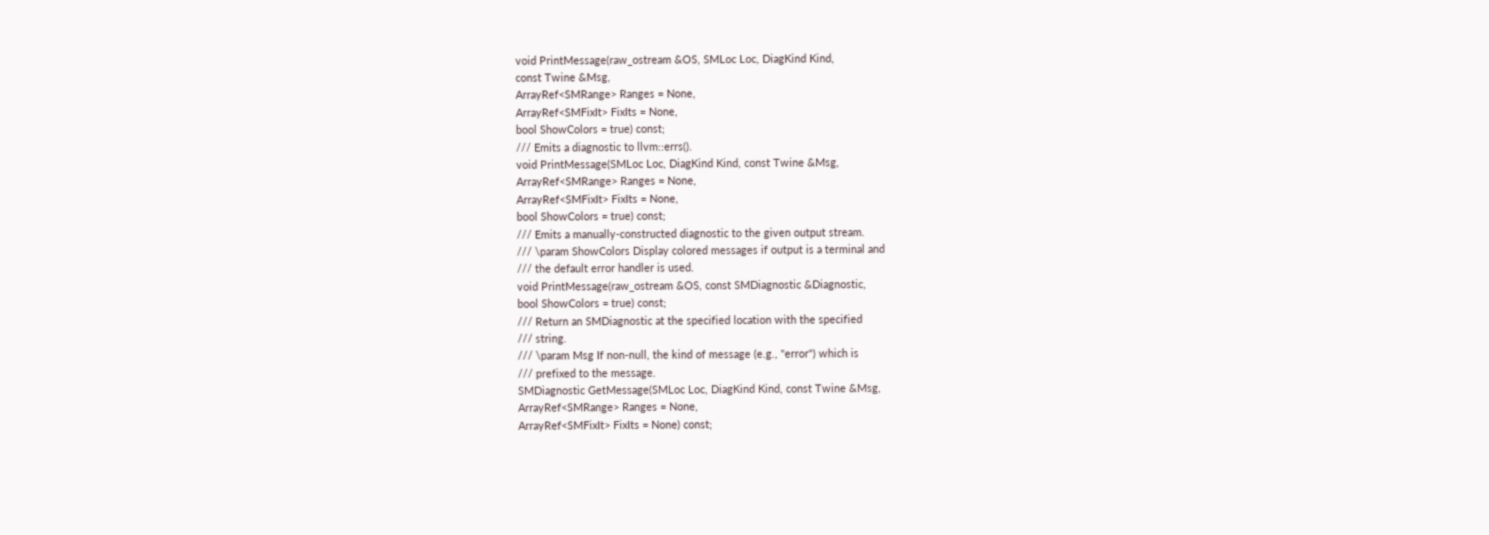void PrintMessage(raw_ostream &OS, SMLoc Loc, DiagKind Kind,
const Twine &Msg,
ArrayRef<SMRange> Ranges = None,
ArrayRef<SMFixIt> FixIts = None,
bool ShowColors = true) const;
/// Emits a diagnostic to llvm::errs().
void PrintMessage(SMLoc Loc, DiagKind Kind, const Twine &Msg,
ArrayRef<SMRange> Ranges = None,
ArrayRef<SMFixIt> FixIts = None,
bool ShowColors = true) const;
/// Emits a manually-constructed diagnostic to the given output stream.
/// \param ShowColors Display colored messages if output is a terminal and
/// the default error handler is used.
void PrintMessage(raw_ostream &OS, const SMDiagnostic &Diagnostic,
bool ShowColors = true) const;
/// Return an SMDiagnostic at the specified location with the specified
/// string.
/// \param Msg If non-null, the kind of message (e.g., "error") which is
/// prefixed to the message.
SMDiagnostic GetMessage(SMLoc Loc, DiagKind Kind, const Twine &Msg,
ArrayRef<SMRange> Ranges = None,
ArrayRef<SMFixIt> FixIts = None) const;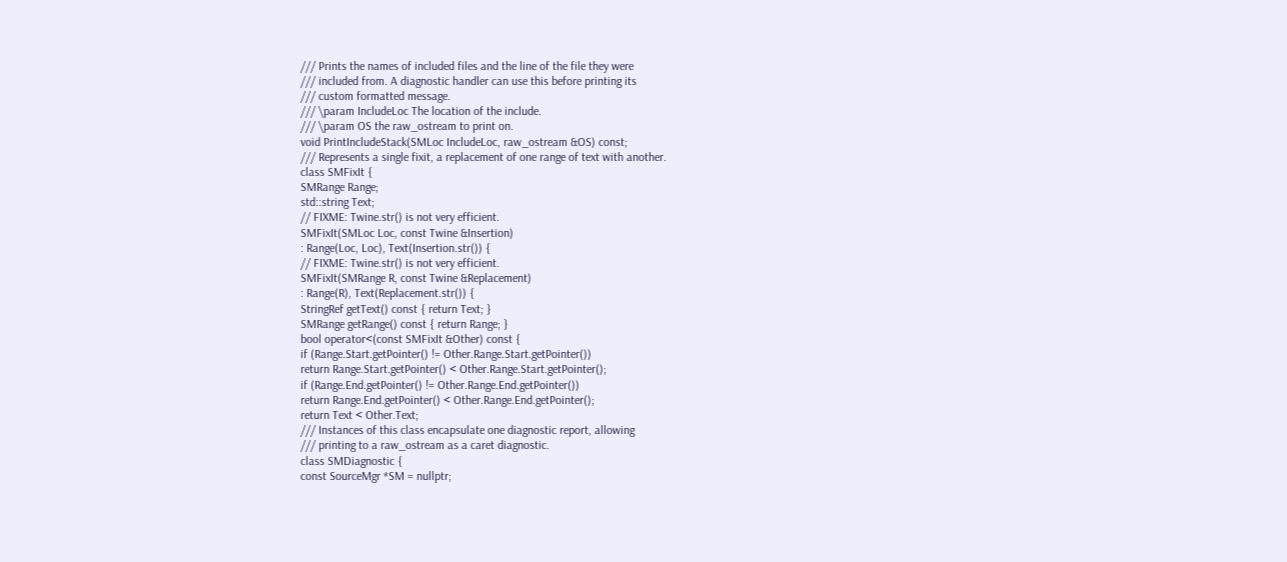/// Prints the names of included files and the line of the file they were
/// included from. A diagnostic handler can use this before printing its
/// custom formatted message.
/// \param IncludeLoc The location of the include.
/// \param OS the raw_ostream to print on.
void PrintIncludeStack(SMLoc IncludeLoc, raw_ostream &OS) const;
/// Represents a single fixit, a replacement of one range of text with another.
class SMFixIt {
SMRange Range;
std::string Text;
// FIXME: Twine.str() is not very efficient.
SMFixIt(SMLoc Loc, const Twine &Insertion)
: Range(Loc, Loc), Text(Insertion.str()) {
// FIXME: Twine.str() is not very efficient.
SMFixIt(SMRange R, const Twine &Replacement)
: Range(R), Text(Replacement.str()) {
StringRef getText() const { return Text; }
SMRange getRange() const { return Range; }
bool operator<(const SMFixIt &Other) const {
if (Range.Start.getPointer() != Other.Range.Start.getPointer())
return Range.Start.getPointer() < Other.Range.Start.getPointer();
if (Range.End.getPointer() != Other.Range.End.getPointer())
return Range.End.getPointer() < Other.Range.End.getPointer();
return Text < Other.Text;
/// Instances of this class encapsulate one diagnostic report, allowing
/// printing to a raw_ostream as a caret diagnostic.
class SMDiagnostic {
const SourceMgr *SM = nullptr;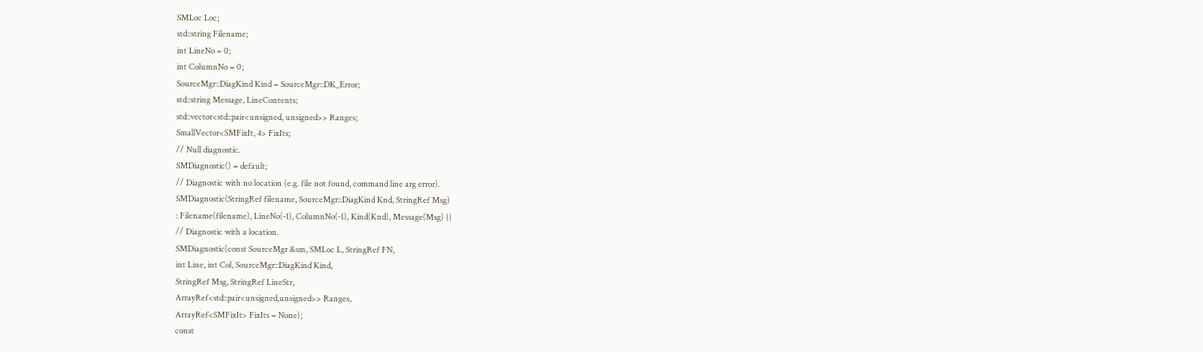SMLoc Loc;
std::string Filename;
int LineNo = 0;
int ColumnNo = 0;
SourceMgr::DiagKind Kind = SourceMgr::DK_Error;
std::string Message, LineContents;
std::vector<std::pair<unsigned, unsigned>> Ranges;
SmallVector<SMFixIt, 4> FixIts;
// Null diagnostic.
SMDiagnostic() = default;
// Diagnostic with no location (e.g. file not found, command line arg error).
SMDiagnostic(StringRef filename, SourceMgr::DiagKind Knd, StringRef Msg)
: Filename(filename), LineNo(-1), ColumnNo(-1), Kind(Knd), Message(Msg) {}
// Diagnostic with a location.
SMDiagnostic(const SourceMgr &sm, SMLoc L, StringRef FN,
int Line, int Col, SourceMgr::DiagKind Kind,
StringRef Msg, StringRef LineStr,
ArrayRef<std::pair<unsigned,unsigned>> Ranges,
ArrayRef<SMFixIt> FixIts = None);
const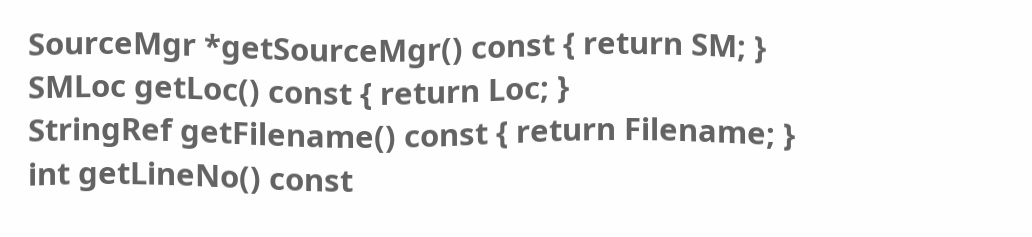SourceMgr *getSourceMgr() const { return SM; }
SMLoc getLoc() const { return Loc; }
StringRef getFilename() const { return Filename; }
int getLineNo() const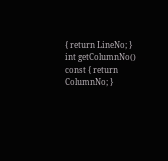{ return LineNo; }
int getColumnNo() const { return ColumnNo; }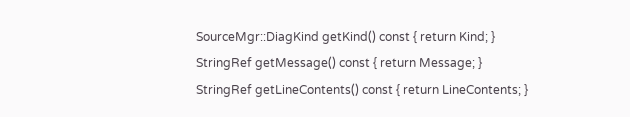SourceMgr::DiagKind getKind() const { return Kind; }
StringRef getMessage() const { return Message; }
StringRef getLineContents() const { return LineContents; }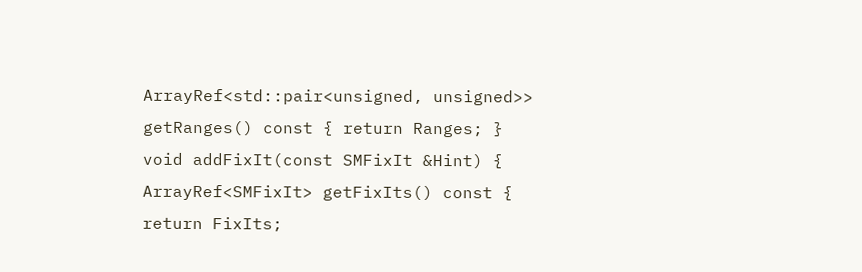ArrayRef<std::pair<unsigned, unsigned>> getRanges() const { return Ranges; }
void addFixIt(const SMFixIt &Hint) {
ArrayRef<SMFixIt> getFixIts() const {
return FixIts;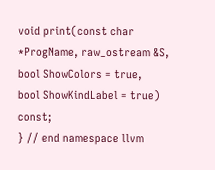void print(const char *ProgName, raw_ostream &S, bool ShowColors = true,
bool ShowKindLabel = true) const;
} // end namespace llvm